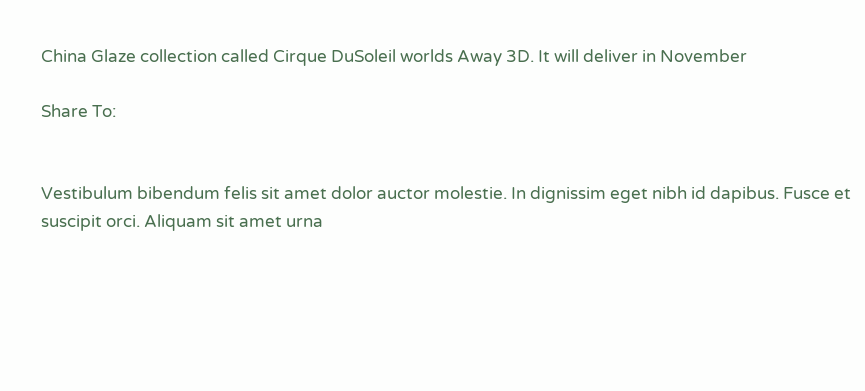China Glaze collection called Cirque DuSoleil worlds Away 3D. It will deliver in November

Share To:


Vestibulum bibendum felis sit amet dolor auctor molestie. In dignissim eget nibh id dapibus. Fusce et suscipit orci. Aliquam sit amet urna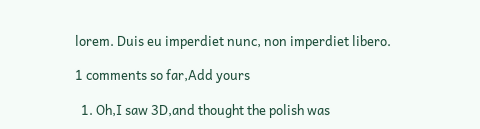lorem. Duis eu imperdiet nunc, non imperdiet libero.

1 comments so far,Add yours

  1. Oh,I saw 3D,and thought the polish was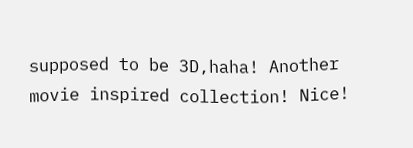supposed to be 3D,haha! Another movie inspired collection! Nice!